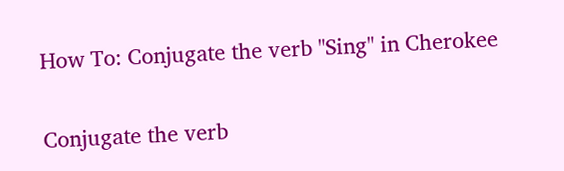How To: Conjugate the verb "Sing" in Cherokee

Conjugate the verb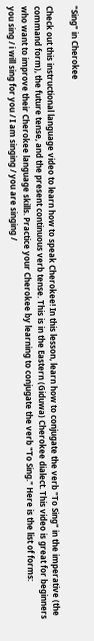"Sing" in Cherokee

Check out this instructional language video to learn how to speak Cherokee! In this lesson, learn how to conjugate the verb "To Sing" in the imperative (the command form), the future tense, and the present continuous verb tense. This is in the Eastern (Giduwa) Cherokee dialect. This video is great for beginners who want to improve their Cherokee language skills. Practice your Cherokee by learning to conjugate the verb "To Sing." Here is the list of forms:
you sing / i will sing for you / I am singing / you are singing /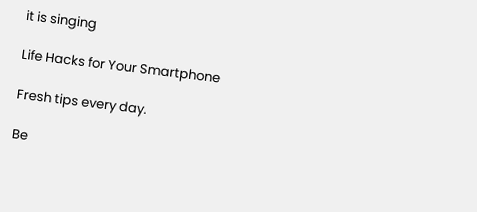it is singing

Life Hacks for Your Smartphone

Fresh tips every day.

Be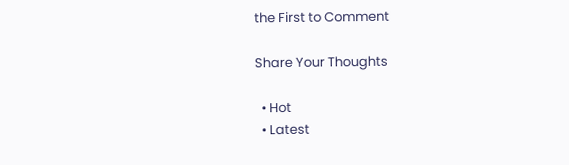the First to Comment

Share Your Thoughts

  • Hot
  • Latest